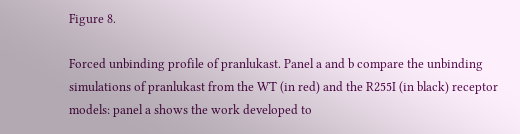Figure 8.

Forced unbinding profile of pranlukast. Panel a and b compare the unbinding simulations of pranlukast from the WT (in red) and the R255I (in black) receptor models: panel a shows the work developed to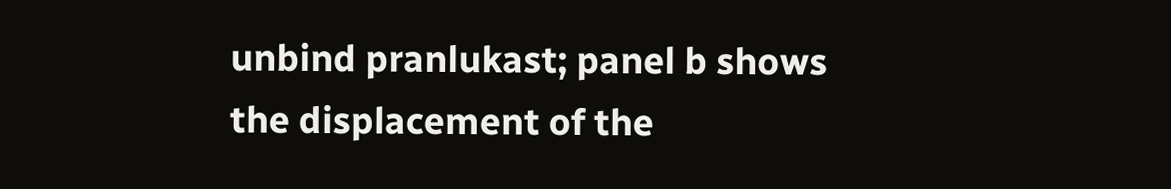unbind pranlukast; panel b shows the displacement of the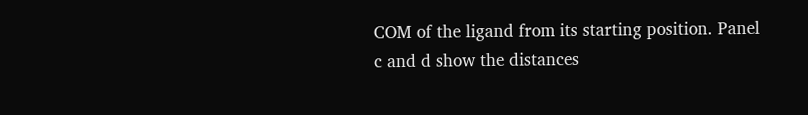COM of the ligand from its starting position. Panel c and d show the distances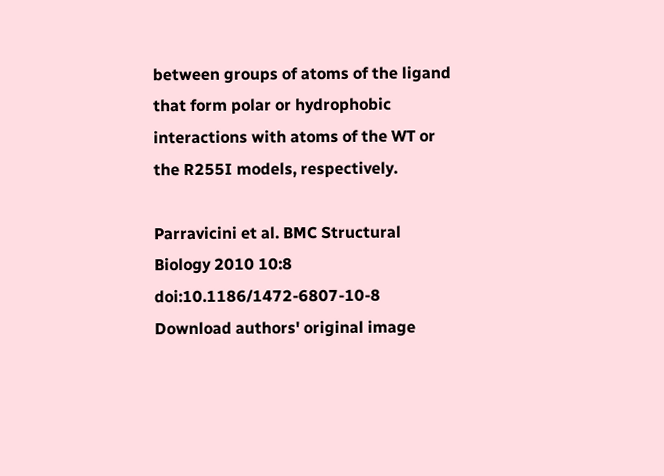between groups of atoms of the ligand that form polar or hydrophobic interactions with atoms of the WT or the R255I models, respectively.

Parravicini et al. BMC Structural Biology 2010 10:8   doi:10.1186/1472-6807-10-8
Download authors' original image